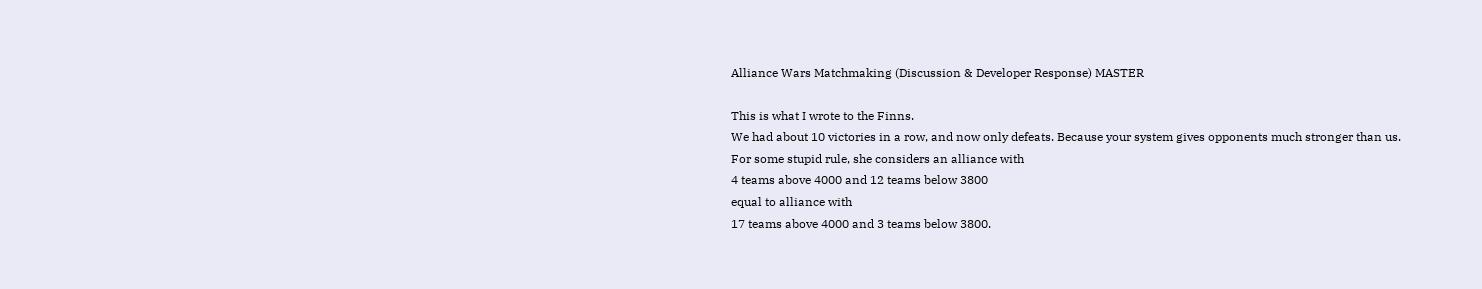Alliance Wars Matchmaking (Discussion & Developer Response) MASTER

This is what I wrote to the Finns.
We had about 10 victories in a row, and now only defeats. Because your system gives opponents much stronger than us.
For some stupid rule, she considers an alliance with
4 teams above 4000 and 12 teams below 3800
equal to alliance with
17 teams above 4000 and 3 teams below 3800.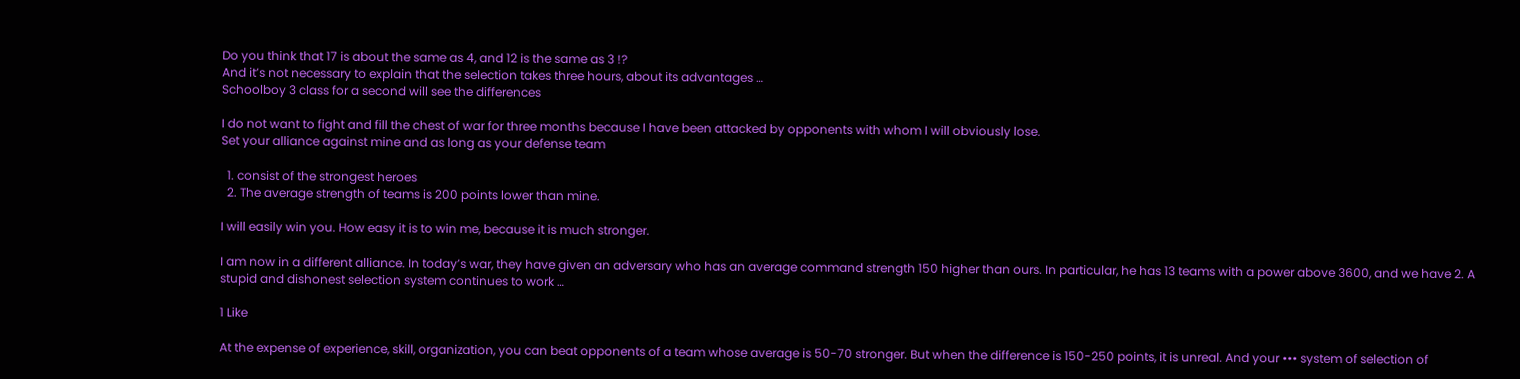Do you think that 17 is about the same as 4, and 12 is the same as 3 !?
And it’s not necessary to explain that the selection takes three hours, about its advantages …
Schoolboy 3 class for a second will see the differences

I do not want to fight and fill the chest of war for three months because I have been attacked by opponents with whom I will obviously lose.
Set your alliance against mine and as long as your defense team

  1. consist of the strongest heroes
  2. The average strength of teams is 200 points lower than mine.

I will easily win you. How easy it is to win me, because it is much stronger.

I am now in a different alliance. In today’s war, they have given an adversary who has an average command strength 150 higher than ours. In particular, he has 13 teams with a power above 3600, and we have 2. A stupid and dishonest selection system continues to work …

1 Like

At the expense of experience, skill, organization, you can beat opponents of a team whose average is 50-70 stronger. But when the difference is 150-250 points, it is unreal. And your ••• system of selection of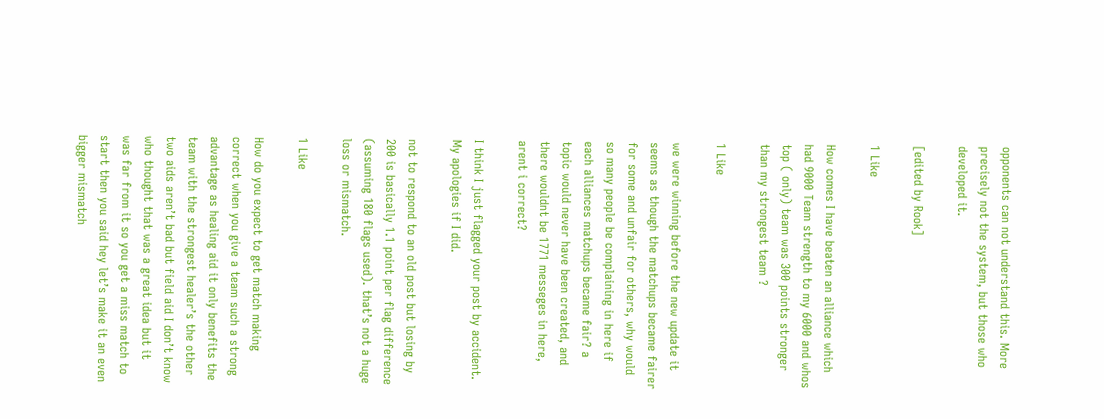opponents can not understand this. More precisely not the system, but those who developed it.

[edited by Rook]

1 Like

How comes I have beaten an alliance which had 9000 Team strength to my 6000 and whos top ( only) team was 300 points stronger than my strongest team ?

1 Like

we were winning before the new update it seems as though the matchups became fairer for some and unfair for others, why would so many people be complaining in here if each alliances matchups became fair? a topic would never have been created, and there wouldnt be 1771 messeges in here, arent i correct?

I think I just flagged your post by accident. My apologies if I did.

not to respond to an old post but losing by 200 is basically 1.1 point per flag difference (assuming 180 flags used). that’s not a huge loss or mismatch.

1 Like

How do you expect to get match making correct when you give a team such a strong advantage as healing aid it only benefits the team with the strongest healer’s the other two aids aren’t bad but field aid I don’t know who thought that was a great idea but it was far from it so you get a miss match to start then you said hey let’s make it an even bigger mismatch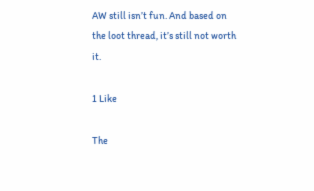AW still isn’t fun. And based on the loot thread, it’s still not worth it.

1 Like

The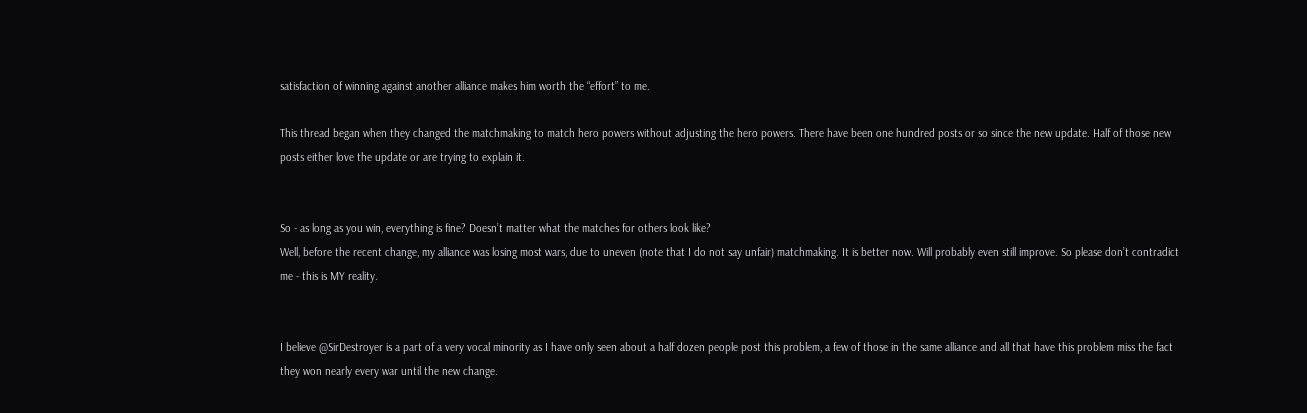satisfaction of winning against another alliance makes him worth the “effort” to me.

This thread began when they changed the matchmaking to match hero powers without adjusting the hero powers. There have been one hundred posts or so since the new update. Half of those new posts either love the update or are trying to explain it.


So - as long as you win, everything is fine? Doesn’t matter what the matches for others look like?
Well, before the recent change, my alliance was losing most wars, due to uneven (note that I do not say unfair) matchmaking. It is better now. Will probably even still improve. So please don’t contradict me - this is MY reality.


I believe @SirDestroyer is a part of a very vocal minority as I have only seen about a half dozen people post this problem, a few of those in the same alliance and all that have this problem miss the fact they won nearly every war until the new change.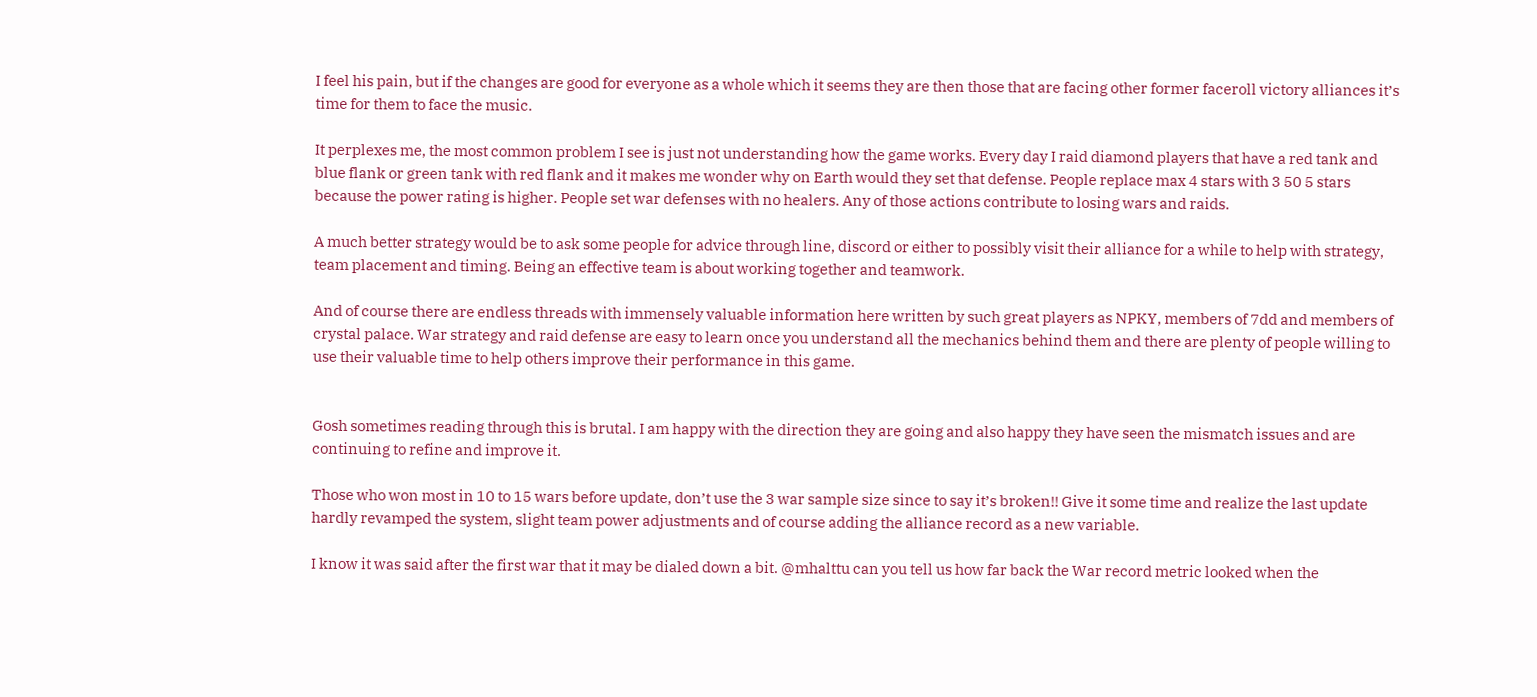I feel his pain, but if the changes are good for everyone as a whole which it seems they are then those that are facing other former faceroll victory alliances it’s time for them to face the music.

It perplexes me, the most common problem I see is just not understanding how the game works. Every day I raid diamond players that have a red tank and blue flank or green tank with red flank and it makes me wonder why on Earth would they set that defense. People replace max 4 stars with 3 50 5 stars because the power rating is higher. People set war defenses with no healers. Any of those actions contribute to losing wars and raids.

A much better strategy would be to ask some people for advice through line, discord or either to possibly visit their alliance for a while to help with strategy, team placement and timing. Being an effective team is about working together and teamwork.

And of course there are endless threads with immensely valuable information here written by such great players as NPKY, members of 7dd and members of crystal palace. War strategy and raid defense are easy to learn once you understand all the mechanics behind them and there are plenty of people willing to use their valuable time to help others improve their performance in this game.


Gosh sometimes reading through this is brutal. I am happy with the direction they are going and also happy they have seen the mismatch issues and are continuing to refine and improve it.

Those who won most in 10 to 15 wars before update, don’t use the 3 war sample size since to say it’s broken!! Give it some time and realize the last update hardly revamped the system, slight team power adjustments and of course adding the alliance record as a new variable.

I know it was said after the first war that it may be dialed down a bit. @mhalttu can you tell us how far back the War record metric looked when the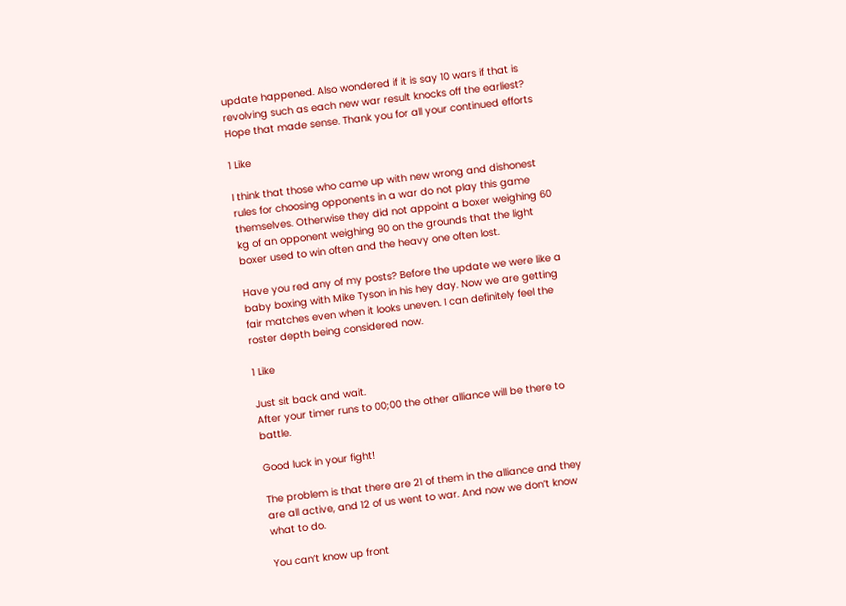update happened. Also wondered if it is say 10 wars if that is revolving such as each new war result knocks off the earliest? Hope that made sense. Thank you for all your continued efforts

1 Like

I think that those who came up with new wrong and dishonest rules for choosing opponents in a war do not play this game themselves. Otherwise they did not appoint a boxer weighing 60 kg of an opponent weighing 90 on the grounds that the light boxer used to win often and the heavy one often lost.

Have you red any of my posts? Before the update we were like a baby boxing with Mike Tyson in his hey day. Now we are getting fair matches even when it looks uneven. I can definitely feel the roster depth being considered now.

1 Like

Just sit back and wait.
After your timer runs to 00;00 the other alliance will be there to battle.

Good luck in your fight!

The problem is that there are 21 of them in the alliance and they are all active, and 12 of us went to war. And now we don’t know what to do.

You can’t know up front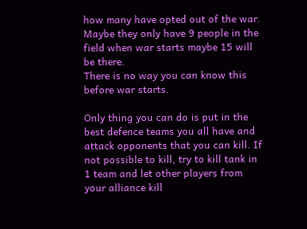how many have opted out of the war. Maybe they only have 9 people in the field when war starts maybe 15 will be there.
There is no way you can know this before war starts.

Only thing you can do is put in the best defence teams you all have and attack opponents that you can kill. If not possible to kill, try to kill tank in 1 team and let other players from your alliance kill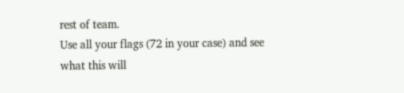rest of team.
Use all your flags (72 in your case) and see what this will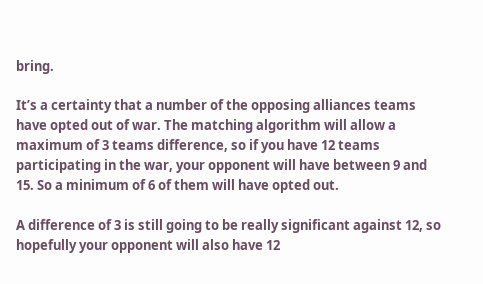bring.

It’s a certainty that a number of the opposing alliances teams have opted out of war. The matching algorithm will allow a maximum of 3 teams difference, so if you have 12 teams participating in the war, your opponent will have between 9 and 15. So a minimum of 6 of them will have opted out.

A difference of 3 is still going to be really significant against 12, so hopefully your opponent will also have 12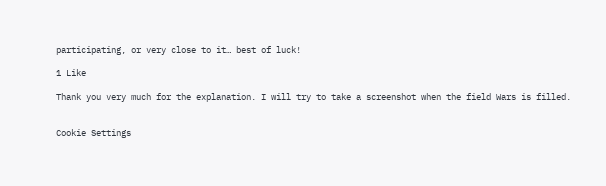participating, or very close to it… best of luck!

1 Like

Thank you very much for the explanation. I will try to take a screenshot when the field Wars is filled.


Cookie Settings